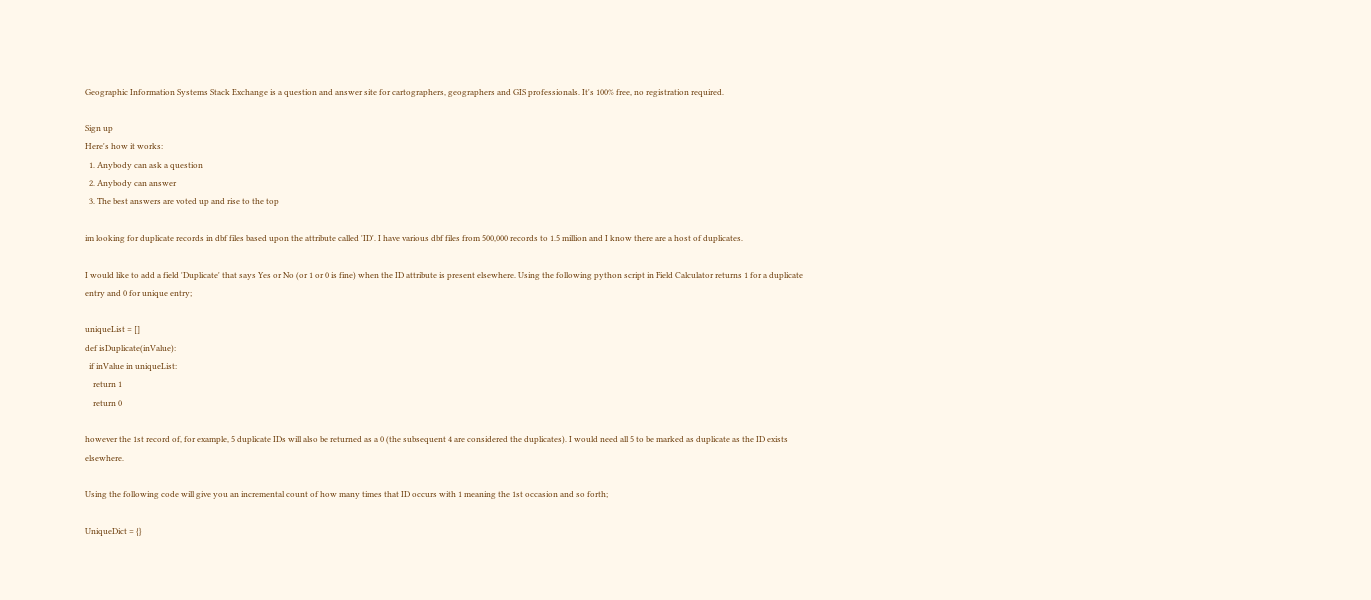Geographic Information Systems Stack Exchange is a question and answer site for cartographers, geographers and GIS professionals. It's 100% free, no registration required.

Sign up
Here's how it works:
  1. Anybody can ask a question
  2. Anybody can answer
  3. The best answers are voted up and rise to the top

im looking for duplicate records in dbf files based upon the attribute called 'ID'. I have various dbf files from 500,000 records to 1.5 million and I know there are a host of duplicates.

I would like to add a field 'Duplicate' that says Yes or No (or 1 or 0 is fine) when the ID attribute is present elsewhere. Using the following python script in Field Calculator returns 1 for a duplicate entry and 0 for unique entry;

uniqueList = []
def isDuplicate(inValue):
  if inValue in uniqueList:
    return 1
    return 0

however the 1st record of, for example, 5 duplicate IDs will also be returned as a 0 (the subsequent 4 are considered the duplicates). I would need all 5 to be marked as duplicate as the ID exists elsewhere.

Using the following code will give you an incremental count of how many times that ID occurs with 1 meaning the 1st occasion and so forth;

UniqueDict = {}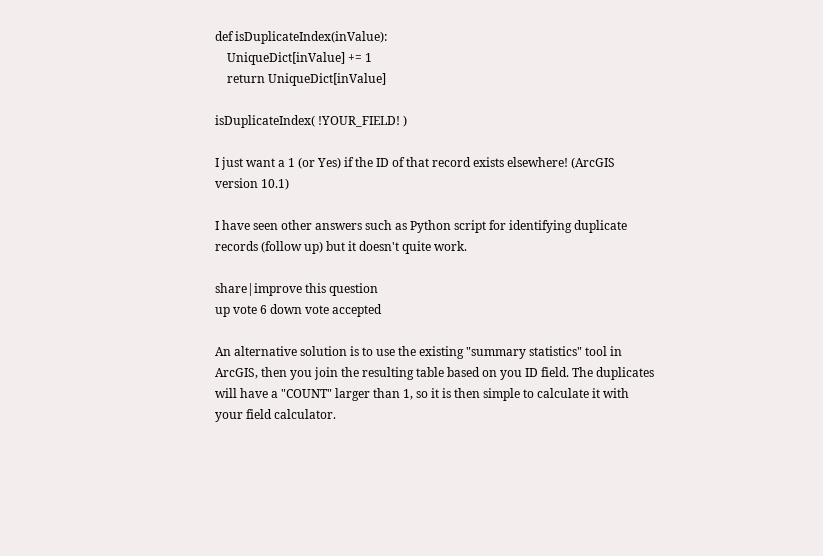def isDuplicateIndex(inValue):
    UniqueDict[inValue] += 1
    return UniqueDict[inValue]

isDuplicateIndex( !YOUR_FIELD! )

I just want a 1 (or Yes) if the ID of that record exists elsewhere! (ArcGIS version 10.1)

I have seen other answers such as Python script for identifying duplicate records (follow up) but it doesn't quite work.

share|improve this question
up vote 6 down vote accepted

An alternative solution is to use the existing "summary statistics" tool in ArcGIS, then you join the resulting table based on you ID field. The duplicates will have a "COUNT" larger than 1, so it is then simple to calculate it with your field calculator.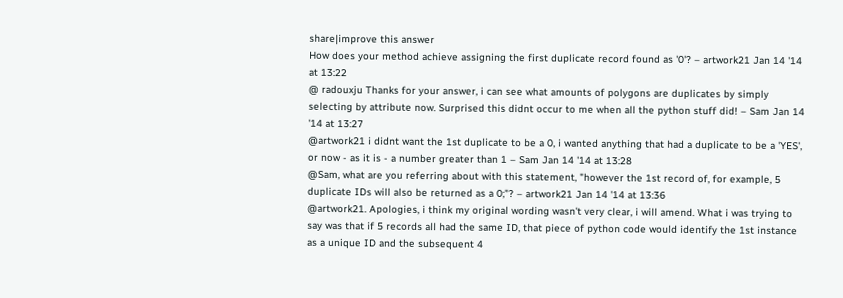share|improve this answer
How does your method achieve assigning the first duplicate record found as '0'? – artwork21 Jan 14 '14 at 13:22
@ radouxju Thanks for your answer, i can see what amounts of polygons are duplicates by simply selecting by attribute now. Surprised this didnt occur to me when all the python stuff did! – Sam Jan 14 '14 at 13:27
@artwork21 i didnt want the 1st duplicate to be a 0, i wanted anything that had a duplicate to be a 'YES', or now - as it is - a number greater than 1 – Sam Jan 14 '14 at 13:28
@Sam, what are you referring about with this statement, "however the 1st record of, for example, 5 duplicate IDs will also be returned as a 0;"? – artwork21 Jan 14 '14 at 13:36
@artwork21. Apologies, i think my original wording wasn't very clear, i will amend. What i was trying to say was that if 5 records all had the same ID, that piece of python code would identify the 1st instance as a unique ID and the subsequent 4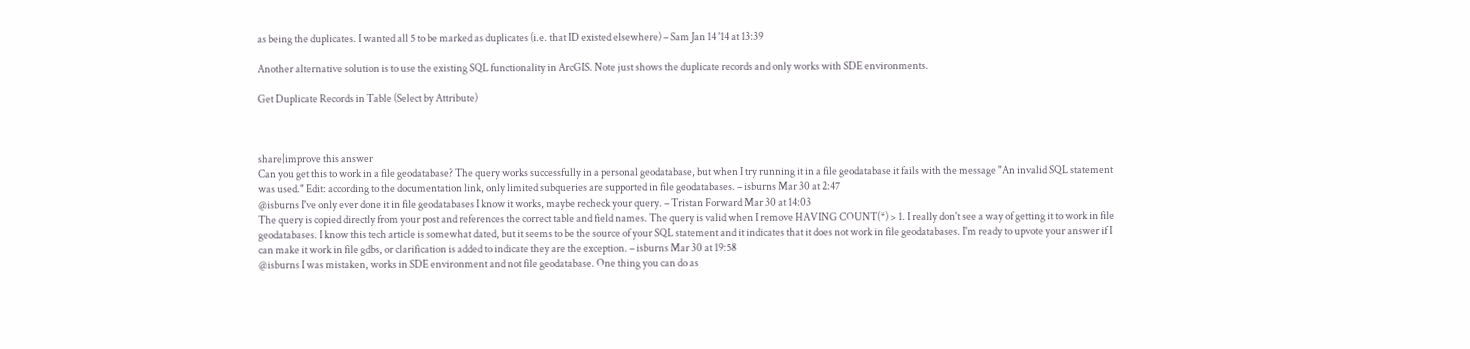as being the duplicates. I wanted all 5 to be marked as duplicates (i.e. that ID existed elsewhere) – Sam Jan 14 '14 at 13:39

Another alternative solution is to use the existing SQL functionality in ArcGIS. Note just shows the duplicate records and only works with SDE environments.

Get Duplicate Records in Table (Select by Attribute)



share|improve this answer
Can you get this to work in a file geodatabase? The query works successfully in a personal geodatabase, but when I try running it in a file geodatabase it fails with the message "An invalid SQL statement was used." Edit: according to the documentation link, only limited subqueries are supported in file geodatabases. – isburns Mar 30 at 2:47
@isburns I've only ever done it in file geodatabases I know it works, maybe recheck your query. – Tristan Forward Mar 30 at 14:03
The query is copied directly from your post and references the correct table and field names. The query is valid when I remove HAVING COUNT(*) > 1. I really don't see a way of getting it to work in file geodatabases. I know this tech article is somewhat dated, but it seems to be the source of your SQL statement and it indicates that it does not work in file geodatabases. I'm ready to upvote your answer if I can make it work in file gdbs, or clarification is added to indicate they are the exception. – isburns Mar 30 at 19:58
@isburns I was mistaken, works in SDE environment and not file geodatabase. One thing you can do as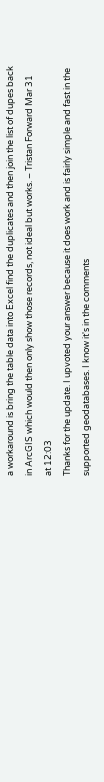a workaround is bring the table data into Excel find the duplicates and then join the list of dupes back in ArcGIS which would then only show those records, not ideal but works. – Tristan Forward Mar 31 at 12:03
Thanks for the update. I upvoted your answer because it does work and is fairly simple and fast in the supported geodatabases. I know it's in the comments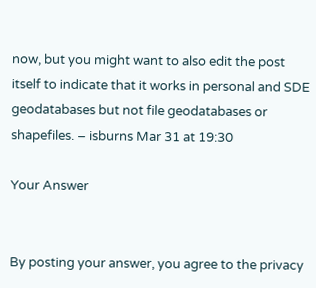now, but you might want to also edit the post itself to indicate that it works in personal and SDE geodatabases but not file geodatabases or shapefiles. – isburns Mar 31 at 19:30

Your Answer


By posting your answer, you agree to the privacy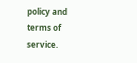policy and terms of service.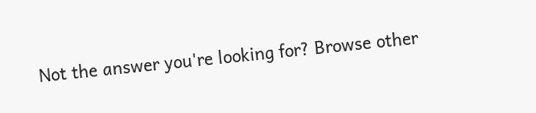Not the answer you're looking for? Browse other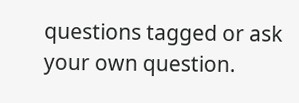questions tagged or ask your own question.